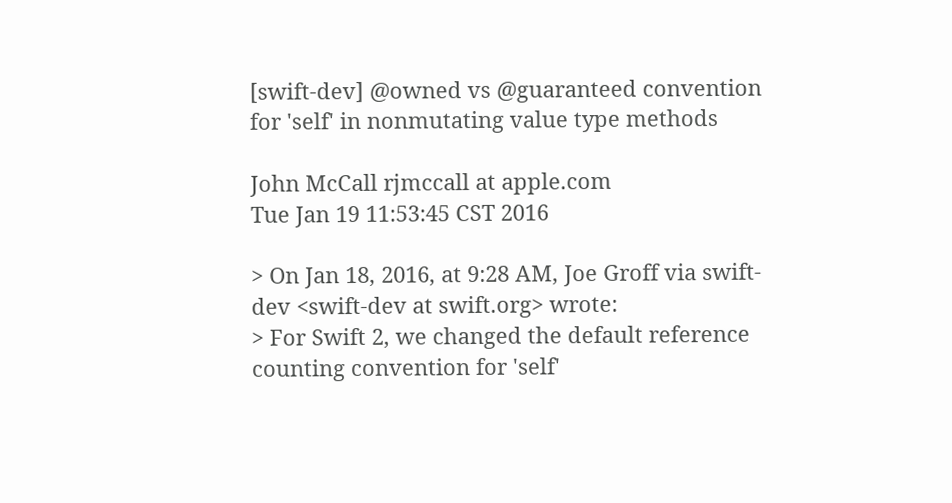[swift-dev] @owned vs @guaranteed convention for 'self' in nonmutating value type methods

John McCall rjmccall at apple.com
Tue Jan 19 11:53:45 CST 2016

> On Jan 18, 2016, at 9:28 AM, Joe Groff via swift-dev <swift-dev at swift.org> wrote:
> For Swift 2, we changed the default reference counting convention for 'self'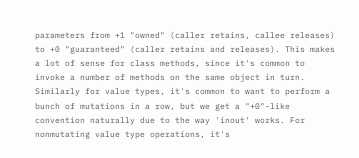parameters from +1 "owned" (caller retains, callee releases) to +0 "guaranteed" (caller retains and releases). This makes a lot of sense for class methods, since it's common to invoke a number of methods on the same object in turn. Similarly for value types, it's common to want to perform a bunch of mutations in a row, but we get a "+0"-like convention naturally due to the way 'inout' works. For nonmutating value type operations, it's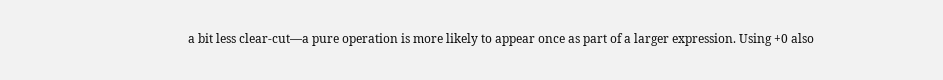a bit less clear-cut—a pure operation is more likely to appear once as part of a larger expression. Using +0 also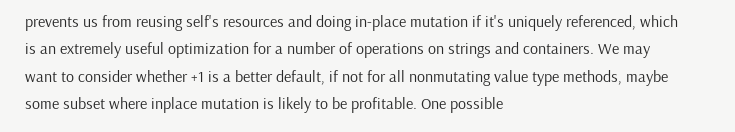prevents us from reusing self's resources and doing in-place mutation if it's uniquely referenced, which is an extremely useful optimization for a number of operations on strings and containers. We may want to consider whether +1 is a better default, if not for all nonmutating value type methods, maybe some subset where inplace mutation is likely to be profitable. One possible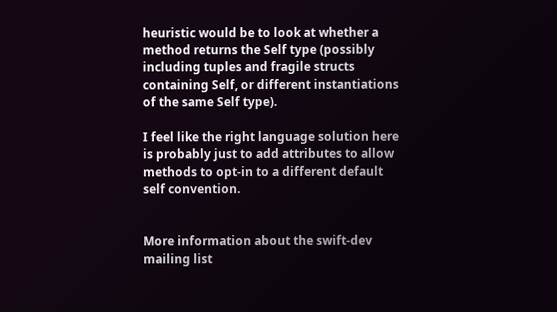heuristic would be to look at whether a method returns the Self type (possibly including tuples and fragile structs containing Self, or different instantiations of the same Self type).

I feel like the right language solution here is probably just to add attributes to allow methods to opt-in to a different default self convention.


More information about the swift-dev mailing list